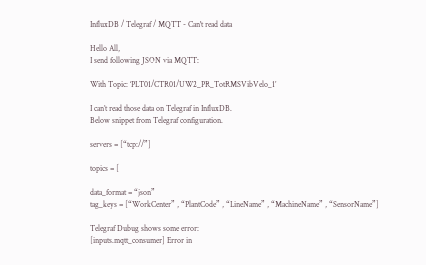InfluxDB / Telegraf / MQTT - Can't read data

Hello All,
I send following JSON via MQTT:

With Topic: ‘PLT01/CTR01/UW2_PR_TotRMSVibVelo_1’

I can’t read those data on Telegraf in InfluxDB.
Below snippet from Telegraf configuration.

servers = [“tcp://”]

topics = [

data_format = “json”
tag_keys = [“WorkCenter” , “PlantCode” , “LineName” , “MachineName” , “SensorName”]

Telegraf Dubug shows some error:
[inputs.mqtt_consumer] Error in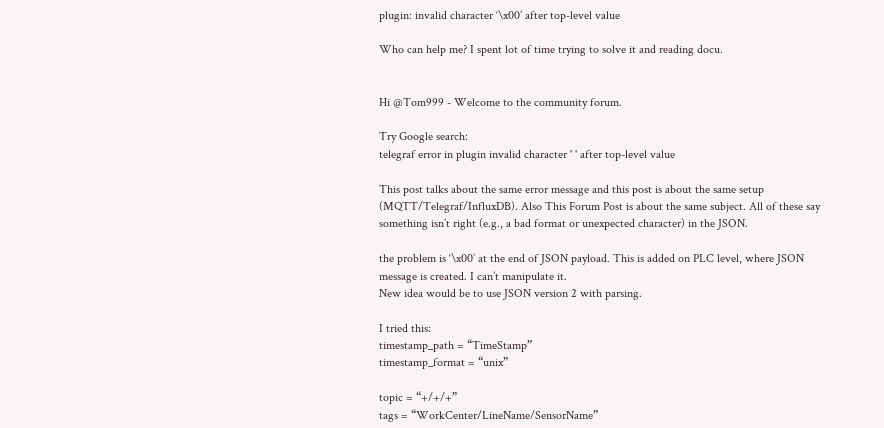plugin: invalid character ‘\x00’ after top-level value

Who can help me? I spent lot of time trying to solve it and reading docu.


Hi @Tom999 - Welcome to the community forum.

Try Google search:
telegraf error in plugin invalid character ' ' after top-level value

This post talks about the same error message and this post is about the same setup (MQTT/Telegraf/InfluxDB). Also This Forum Post is about the same subject. All of these say something isn’t right (e.g., a bad format or unexpected character) in the JSON.

the problem is ‘\x00’ at the end of JSON payload. This is added on PLC level, where JSON message is created. I can’t manipulate it.
New idea would be to use JSON version 2 with parsing.

I tried this:
timestamp_path = “TimeStamp”
timestamp_format = “unix”

topic = “+/+/+”
tags = “WorkCenter/LineName/SensorName”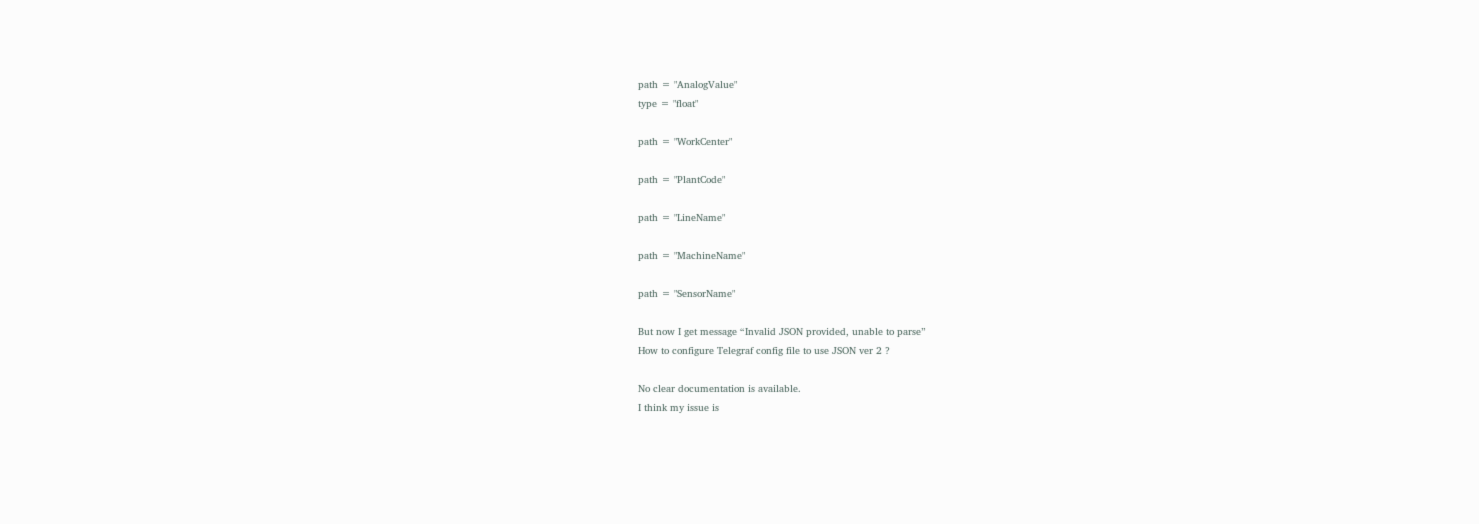path = "AnalogValue"
type = "float"

path = "WorkCenter"

path = "PlantCode"

path = "LineName"

path = "MachineName"

path = "SensorName"

But now I get message “Invalid JSON provided, unable to parse”
How to configure Telegraf config file to use JSON ver 2 ?

No clear documentation is available.
I think my issue is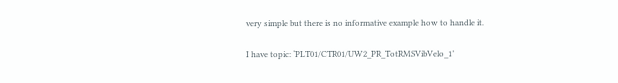very simple but there is no informative example how to handle it.

I have topic: ‘PLT01/CTR01/UW2_PR_TotRMSVibVelo_1’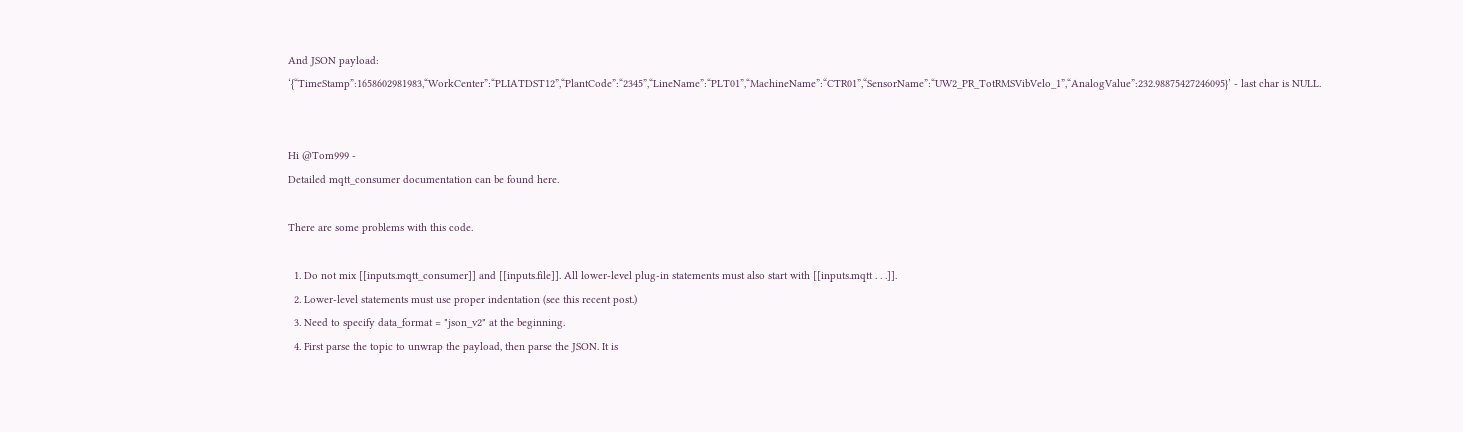And JSON payload:
‘{“TimeStamp”:1658602981983,“WorkCenter”:“PLIATDST12”,“PlantCode”:“2345”,“LineName”:“PLT01”,“MachineName”:“CTR01”,“SensorName”:“UW2_PR_TotRMSVibVelo_1”,“AnalogValue”:232.98875427246095}’ - last char is NULL.


Hi @Tom999 -
Detailed mqtt_consumer documentation can be found here.

There are some problems with this code.

  1. Do not mix [[inputs.mqtt_consumer]] and [[inputs.file]]. All lower-level plug-in statements must also start with [[inputs.mqtt . . .]].
  2. Lower-level statements must use proper indentation (see this recent post.)
  3. Need to specify data_format = "json_v2" at the beginning.
  4. First parse the topic to unwrap the payload, then parse the JSON. It is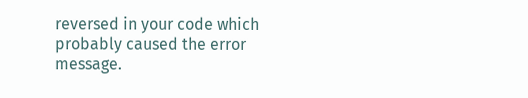reversed in your code which probably caused the error message.